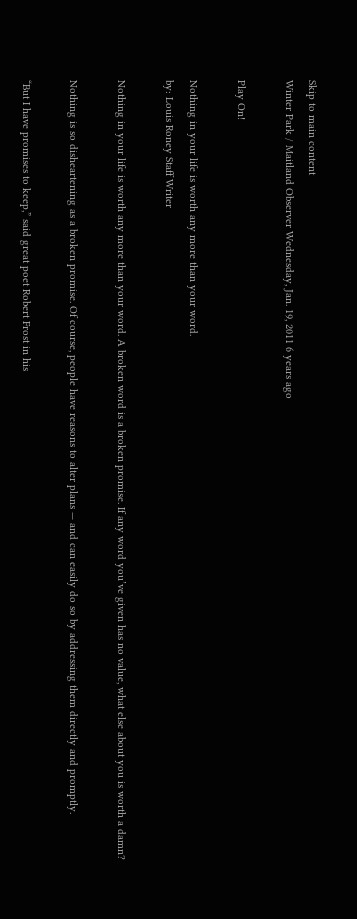Skip to main content
Winter Park / Maitland Observer Wednesday, Jan. 19, 2011 6 years ago

Play On!

Nothing in your life is worth any more than your word.
by: Louis Roney Staff Writer

Nothing in your life is worth any more than your word. A broken word is a broken promise. If any word you’ve given has no value, what else about you is worth a damn?

Nothing is so disheartening as a broken promise. Of course, people have reasons to alter plans — and can easily do so by addressing them directly and promptly.

“But I have promises to keep,” said great poet Robert Frost in his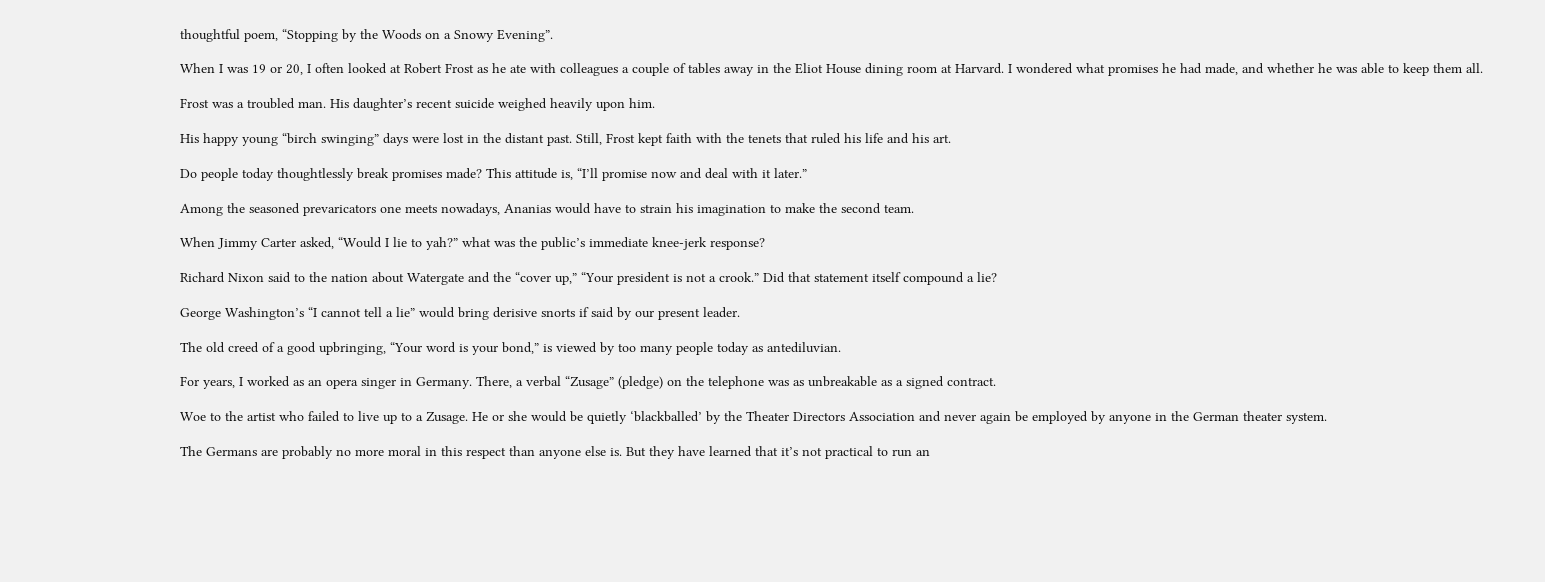thoughtful poem, “Stopping by the Woods on a Snowy Evening”.

When I was 19 or 20, I often looked at Robert Frost as he ate with colleagues a couple of tables away in the Eliot House dining room at Harvard. I wondered what promises he had made, and whether he was able to keep them all.

Frost was a troubled man. His daughter’s recent suicide weighed heavily upon him.

His happy young “birch swinging” days were lost in the distant past. Still, Frost kept faith with the tenets that ruled his life and his art.

Do people today thoughtlessly break promises made? This attitude is, “I’ll promise now and deal with it later.”

Among the seasoned prevaricators one meets nowadays, Ananias would have to strain his imagination to make the second team.

When Jimmy Carter asked, “Would I lie to yah?” what was the public’s immediate knee-jerk response?

Richard Nixon said to the nation about Watergate and the “cover up,” “Your president is not a crook.” Did that statement itself compound a lie?

George Washington’s “I cannot tell a lie” would bring derisive snorts if said by our present leader.

The old creed of a good upbringing, “Your word is your bond,” is viewed by too many people today as antediluvian.

For years, I worked as an opera singer in Germany. There, a verbal “Zusage” (pledge) on the telephone was as unbreakable as a signed contract.

Woe to the artist who failed to live up to a Zusage. He or she would be quietly ‘blackballed’ by the Theater Directors Association and never again be employed by anyone in the German theater system.

The Germans are probably no more moral in this respect than anyone else is. But they have learned that it’s not practical to run an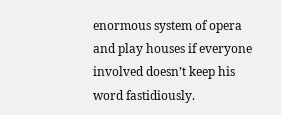enormous system of opera and play houses if everyone involved doesn’t keep his word fastidiously.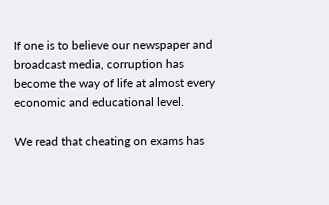If one is to believe our newspaper and broadcast media, corruption has become the way of life at almost every economic and educational level.

We read that cheating on exams has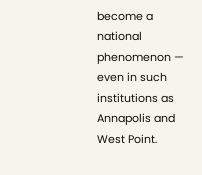become a national phenomenon — even in such institutions as Annapolis and West Point.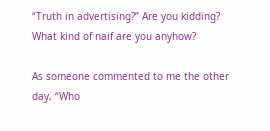“Truth in advertising?” Are you kidding? What kind of naif are you anyhow?

As someone commented to me the other day, “Who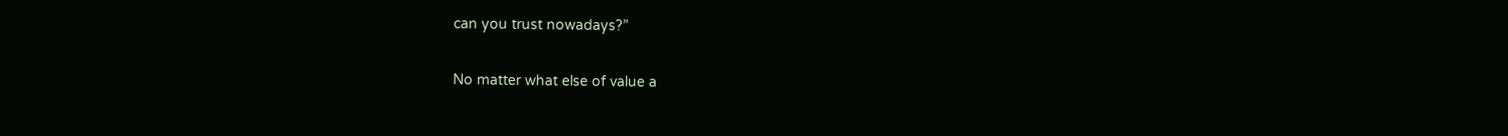can you trust nowadays?”

No matter what else of value a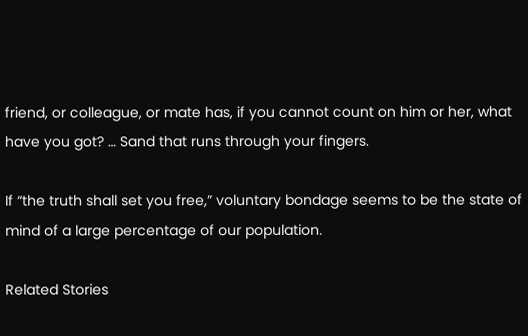friend, or colleague, or mate has, if you cannot count on him or her, what have you got? … Sand that runs through your fingers.

If “the truth shall set you free,” voluntary bondage seems to be the state of mind of a large percentage of our population.

Related Stories